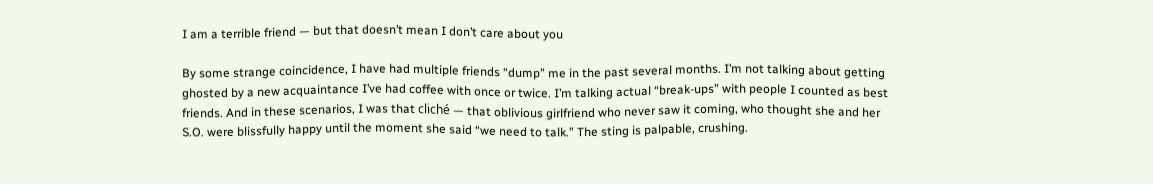I am a terrible friend — but that doesn’t mean I don’t care about you

By some strange coincidence, I have had multiple friends “dump” me in the past several months. I’m not talking about getting ghosted by a new acquaintance I’ve had coffee with once or twice. I’m talking actual “break-ups” with people I counted as best friends. And in these scenarios, I was that cliché — that oblivious girlfriend who never saw it coming, who thought she and her S.O. were blissfully happy until the moment she said “we need to talk.” The sting is palpable, crushing.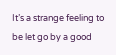It’s a strange feeling to be let go by a good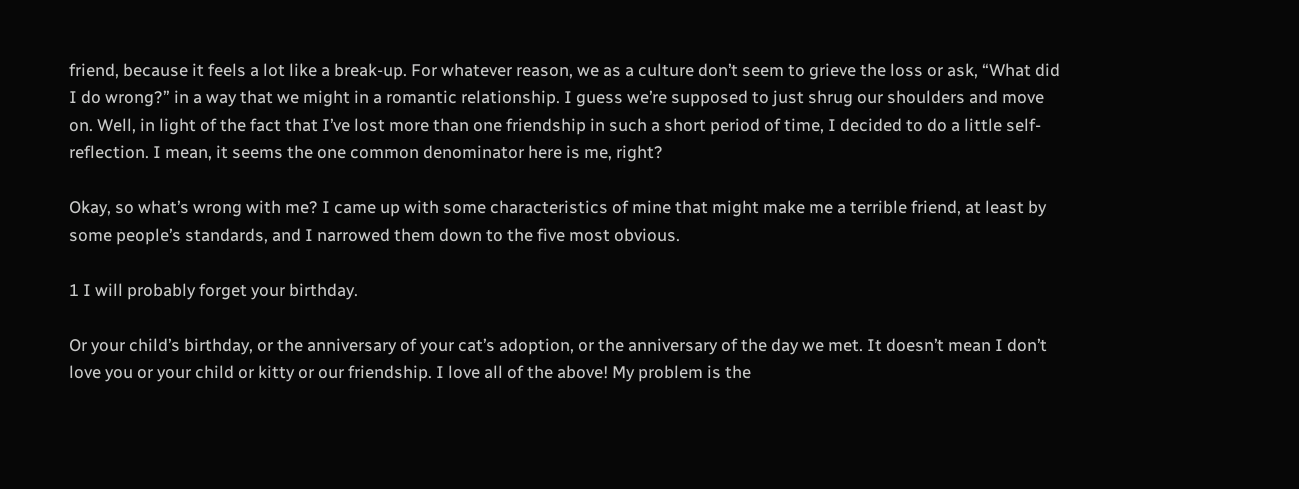friend, because it feels a lot like a break-up. For whatever reason, we as a culture don’t seem to grieve the loss or ask, “What did I do wrong?” in a way that we might in a romantic relationship. I guess we’re supposed to just shrug our shoulders and move on. Well, in light of the fact that I’ve lost more than one friendship in such a short period of time, I decided to do a little self-reflection. I mean, it seems the one common denominator here is me, right?

Okay, so what’s wrong with me? I came up with some characteristics of mine that might make me a terrible friend, at least by some people’s standards, and I narrowed them down to the five most obvious.

1 I will probably forget your birthday.

Or your child’s birthday, or the anniversary of your cat’s adoption, or the anniversary of the day we met. It doesn’t mean I don’t love you or your child or kitty or our friendship. I love all of the above! My problem is the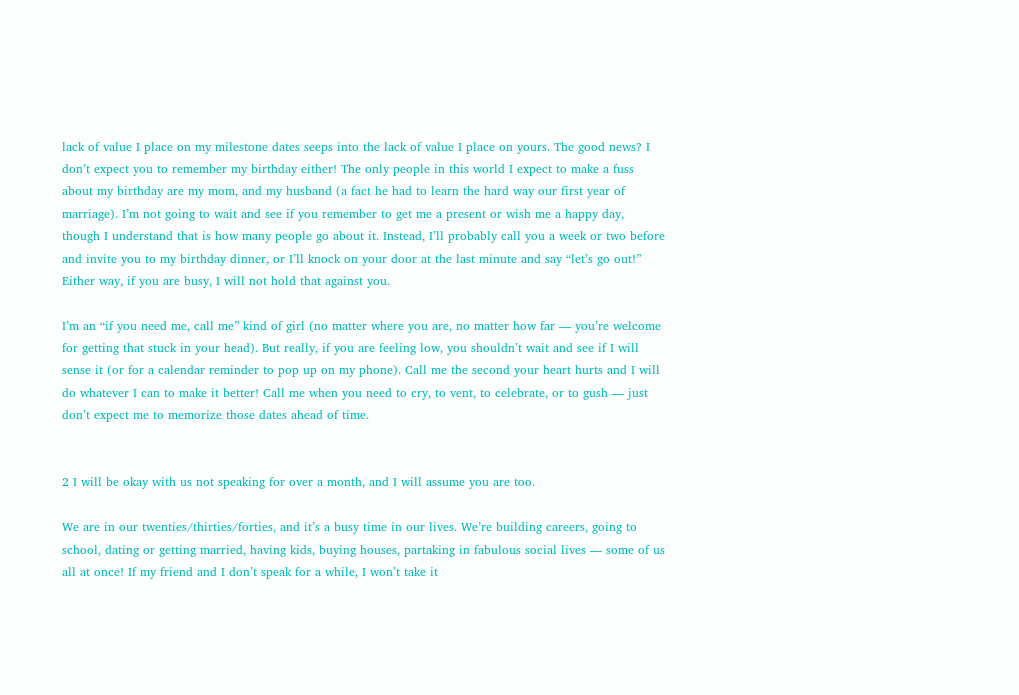lack of value I place on my milestone dates seeps into the lack of value I place on yours. The good news? I don’t expect you to remember my birthday either! The only people in this world I expect to make a fuss about my birthday are my mom, and my husband (a fact he had to learn the hard way our first year of marriage). I’m not going to wait and see if you remember to get me a present or wish me a happy day, though I understand that is how many people go about it. Instead, I’ll probably call you a week or two before and invite you to my birthday dinner, or I’ll knock on your door at the last minute and say “let’s go out!” Either way, if you are busy, I will not hold that against you.

I’m an “if you need me, call me” kind of girl (no matter where you are, no matter how far — you’re welcome for getting that stuck in your head). But really, if you are feeling low, you shouldn’t wait and see if I will sense it (or for a calendar reminder to pop up on my phone). Call me the second your heart hurts and I will do whatever I can to make it better! Call me when you need to cry, to vent, to celebrate, or to gush — just don’t expect me to memorize those dates ahead of time.


2 I will be okay with us not speaking for over a month, and I will assume you are too.

We are in our twenties/thirties/forties, and it’s a busy time in our lives. We’re building careers, going to school, dating or getting married, having kids, buying houses, partaking in fabulous social lives — some of us all at once! If my friend and I don’t speak for a while, I won’t take it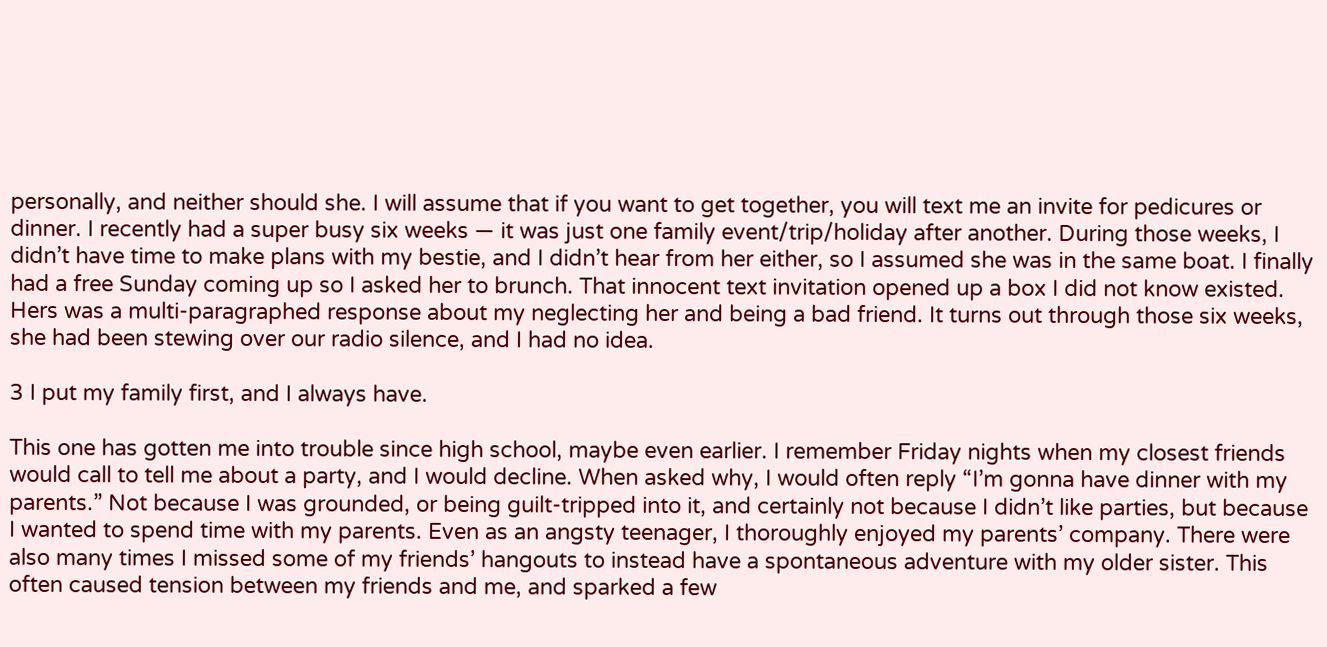personally, and neither should she. I will assume that if you want to get together, you will text me an invite for pedicures or dinner. I recently had a super busy six weeks — it was just one family event/trip/holiday after another. During those weeks, I didn’t have time to make plans with my bestie, and I didn’t hear from her either, so I assumed she was in the same boat. I finally had a free Sunday coming up so I asked her to brunch. That innocent text invitation opened up a box I did not know existed. Hers was a multi-paragraphed response about my neglecting her and being a bad friend. It turns out through those six weeks, she had been stewing over our radio silence, and I had no idea.

3 I put my family first, and I always have.

This one has gotten me into trouble since high school, maybe even earlier. I remember Friday nights when my closest friends would call to tell me about a party, and I would decline. When asked why, I would often reply “I’m gonna have dinner with my parents.” Not because I was grounded, or being guilt-tripped into it, and certainly not because I didn’t like parties, but because I wanted to spend time with my parents. Even as an angsty teenager, I thoroughly enjoyed my parents’ company. There were also many times I missed some of my friends’ hangouts to instead have a spontaneous adventure with my older sister. This often caused tension between my friends and me, and sparked a few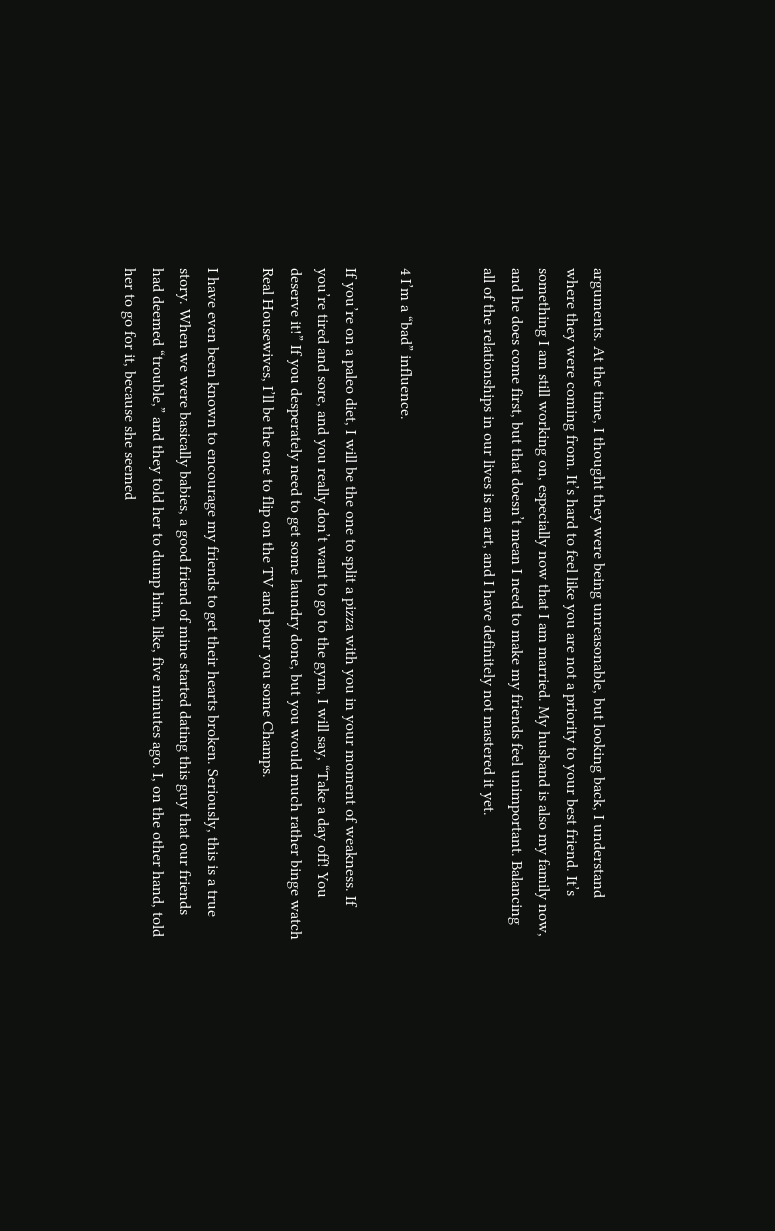arguments. At the time, I thought they were being unreasonable, but looking back, I understand where they were coming from. It’s hard to feel like you are not a priority to your best friend. It’s something I am still working on, especially now that I am married. My husband is also my family now, and he does come first, but that doesn’t mean I need to make my friends feel unimportant. Balancing all of the relationships in our lives is an art, and I have definitely not mastered it yet.


4 I’m a “bad” influence.

If you’re on a paleo diet, I will be the one to split a pizza with you in your moment of weakness. If you’re tired and sore, and you really don’t want to go to the gym, I will say, “Take a day off! You deserve it!” If you desperately need to get some laundry done, but you would much rather binge watch Real Housewives, I’ll be the one to flip on the TV and pour you some Champs.

I have even been known to encourage my friends to get their hearts broken. Seriously, this is a true story. When we were basically babies, a good friend of mine started dating this guy that our friends had deemed “trouble,” and they told her to dump him, like, five minutes ago. I, on the other hand, told her to go for it, because she seemed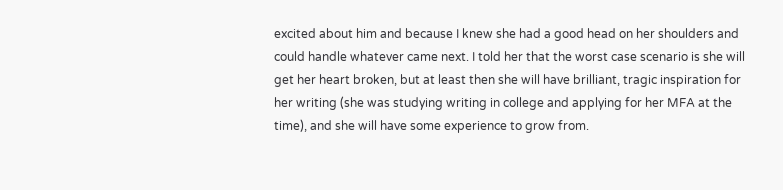excited about him and because I knew she had a good head on her shoulders and could handle whatever came next. I told her that the worst case scenario is she will get her heart broken, but at least then she will have brilliant, tragic inspiration for her writing (she was studying writing in college and applying for her MFA at the time), and she will have some experience to grow from.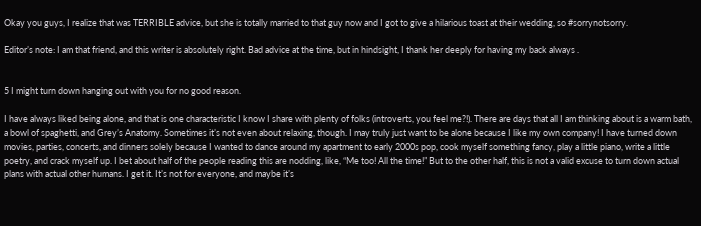Okay you guys, I realize that was TERRIBLE advice, but she is totally married to that guy now and I got to give a hilarious toast at their wedding, so #sorrynotsorry.

Editor’s note: I am that friend, and this writer is absolutely right. Bad advice at the time, but in hindsight, I thank her deeply for having my back always .


5 I might turn down hanging out with you for no good reason.

I have always liked being alone, and that is one characteristic I know I share with plenty of folks (introverts, you feel me?!). There are days that all I am thinking about is a warm bath, a bowl of spaghetti, and Grey’s Anatomy. Sometimes it’s not even about relaxing, though. I may truly just want to be alone because I like my own company! I have turned down movies, parties, concerts, and dinners solely because I wanted to dance around my apartment to early 2000s pop, cook myself something fancy, play a little piano, write a little poetry, and crack myself up. I bet about half of the people reading this are nodding, like, “Me too! All the time!” But to the other half, this is not a valid excuse to turn down actual plans with actual other humans. I get it. It’s not for everyone, and maybe it’s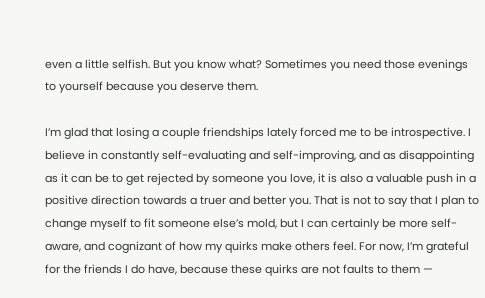even a little selfish. But you know what? Sometimes you need those evenings to yourself because you deserve them.

I’m glad that losing a couple friendships lately forced me to be introspective. I believe in constantly self-evaluating and self-improving, and as disappointing as it can be to get rejected by someone you love, it is also a valuable push in a positive direction towards a truer and better you. That is not to say that I plan to change myself to fit someone else’s mold, but I can certainly be more self-aware, and cognizant of how my quirks make others feel. For now, I’m grateful for the friends I do have, because these quirks are not faults to them —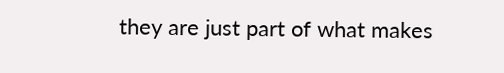they are just part of what makes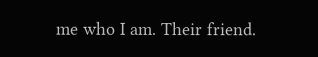me who I am. Their friend.